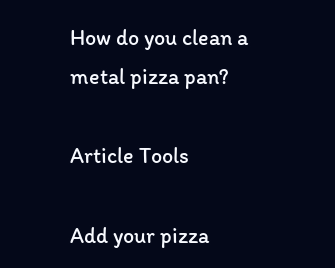How do you clean a metal pizza pan?

Article Tools

Add your pizza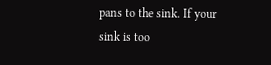pans to the sink. If your sink is too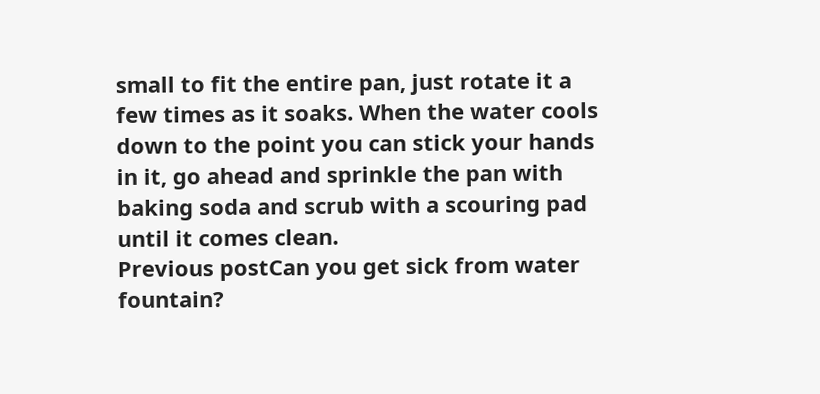small to fit the entire pan, just rotate it a few times as it soaks. When the water cools down to the point you can stick your hands in it, go ahead and sprinkle the pan with baking soda and scrub with a scouring pad until it comes clean.
Previous postCan you get sick from water fountain?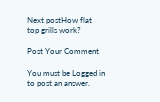Next postHow flat top grills work?

Post Your Comment

You must be Logged in to post an answer.